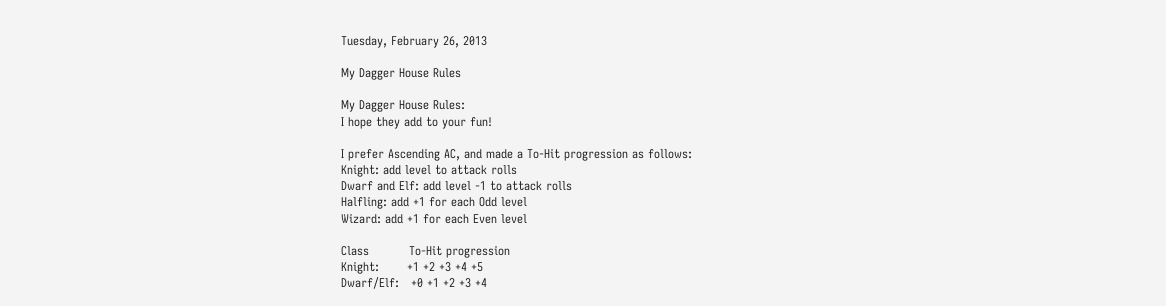Tuesday, February 26, 2013

My Dagger House Rules

My Dagger House Rules:
I hope they add to your fun!

I prefer Ascending AC, and made a To-Hit progression as follows:
Knight: add level to attack rolls
Dwarf and Elf: add level -1 to attack rolls
Halfling: add +1 for each Odd level
Wizard: add +1 for each Even level

Class          To-Hit progression
Knight:       +1 +2 +3 +4 +5
Dwarf/Elf:   +0 +1 +2 +3 +4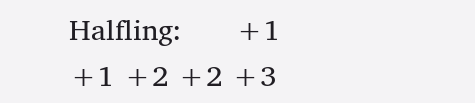Halfling:      +1 +1 +2 +2 +3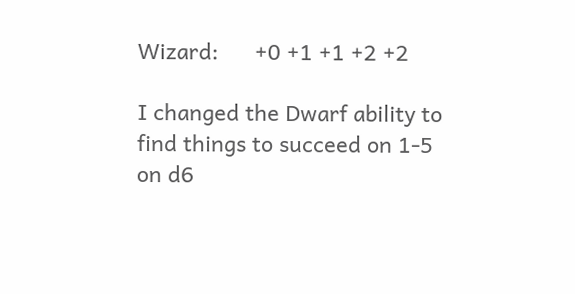Wizard:      +0 +1 +1 +2 +2

I changed the Dwarf ability to find things to succeed on 1-5 on d6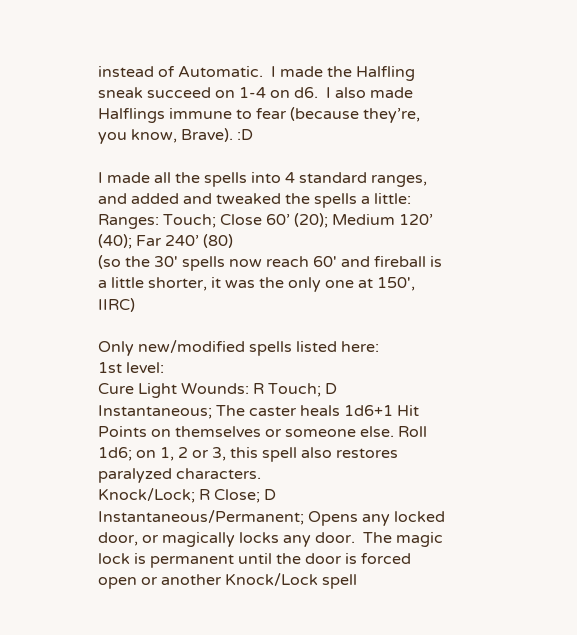instead of Automatic.  I made the Halfling sneak succeed on 1-4 on d6.  I also made Halflings immune to fear (because they’re, you know, Brave). :D

I made all the spells into 4 standard ranges, and added and tweaked the spells a little:
Ranges: Touch; Close 60’ (20); Medium 120’ (40); Far 240’ (80)
(so the 30' spells now reach 60' and fireball is a little shorter, it was the only one at 150', IIRC)

Only new/modified spells listed here:
1st level:
Cure Light Wounds: R Touch; D Instantaneous; The caster heals 1d6+1 Hit Points on themselves or someone else. Roll 1d6; on 1, 2 or 3, this spell also restores paralyzed characters.
Knock/Lock; R Close; D Instantaneous/Permanent; Opens any locked door, or magically locks any door.  The magic lock is permanent until the door is forced open or another Knock/Lock spell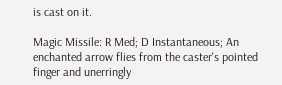is cast on it.

Magic Missile: R Med; D Instantaneous; An enchanted arrow flies from the caster's pointed finger and unerringly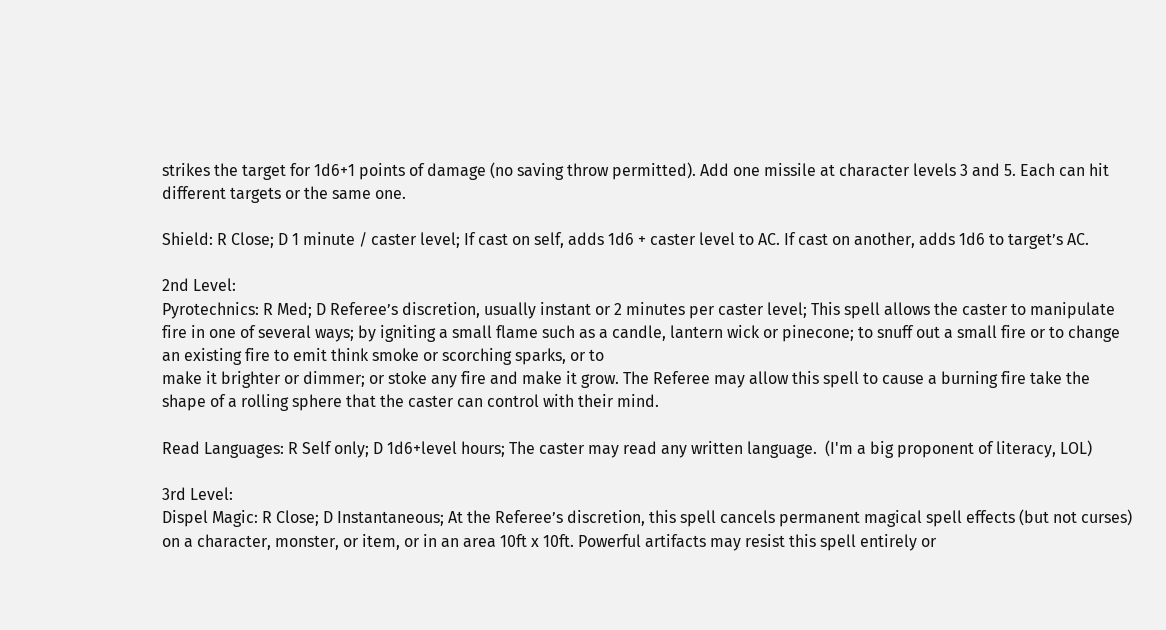strikes the target for 1d6+1 points of damage (no saving throw permitted). Add one missile at character levels 3 and 5. Each can hit different targets or the same one.

Shield: R Close; D 1 minute / caster level; If cast on self, adds 1d6 + caster level to AC. If cast on another, adds 1d6 to target’s AC.

2nd Level:
Pyrotechnics: R Med; D Referee’s discretion, usually instant or 2 minutes per caster level; This spell allows the caster to manipulate fire in one of several ways; by igniting a small flame such as a candle, lantern wick or pinecone; to snuff out a small fire or to change an existing fire to emit think smoke or scorching sparks, or to
make it brighter or dimmer; or stoke any fire and make it grow. The Referee may allow this spell to cause a burning fire take the shape of a rolling sphere that the caster can control with their mind.

Read Languages: R Self only; D 1d6+level hours; The caster may read any written language.  (I'm a big proponent of literacy, LOL)

3rd Level:
Dispel Magic: R Close; D Instantaneous; At the Referee’s discretion, this spell cancels permanent magical spell effects (but not curses) on a character, monster, or item, or in an area 10ft x 10ft. Powerful artifacts may resist this spell entirely or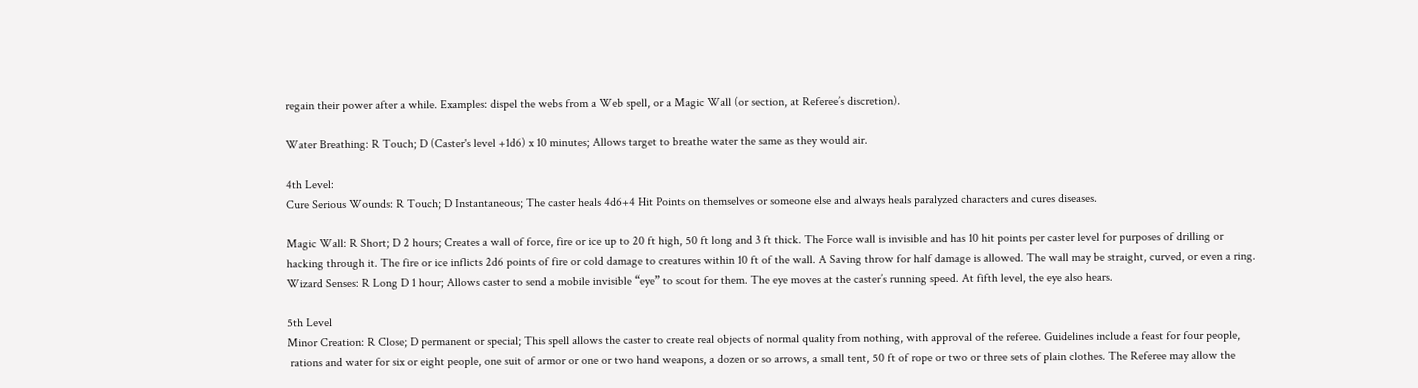regain their power after a while. Examples: dispel the webs from a Web spell, or a Magic Wall (or section, at Referee’s discretion).

Water Breathing: R Touch; D (Caster's level +1d6) x 10 minutes; Allows target to breathe water the same as they would air.

4th Level:
Cure Serious Wounds: R Touch; D Instantaneous; The caster heals 4d6+4 Hit Points on themselves or someone else and always heals paralyzed characters and cures diseases.

Magic Wall: R Short; D 2 hours; Creates a wall of force, fire or ice up to 20 ft high, 50 ft long and 3 ft thick. The Force wall is invisible and has 10 hit points per caster level for purposes of drilling or
hacking through it. The fire or ice inflicts 2d6 points of fire or cold damage to creatures within 10 ft of the wall. A Saving throw for half damage is allowed. The wall may be straight, curved, or even a ring.
Wizard Senses: R Long D 1 hour; Allows caster to send a mobile invisible “eye” to scout for them. The eye moves at the caster’s running speed. At fifth level, the eye also hears.

5th Level
Minor Creation: R Close; D permanent or special; This spell allows the caster to create real objects of normal quality from nothing, with approval of the referee. Guidelines include a feast for four people,
 rations and water for six or eight people, one suit of armor or one or two hand weapons, a dozen or so arrows, a small tent, 50 ft of rope or two or three sets of plain clothes. The Referee may allow the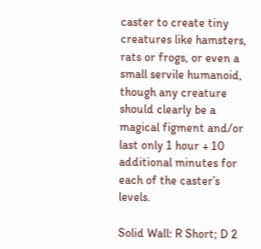caster to create tiny creatures like hamsters, rats or frogs, or even a small servile humanoid, though any creature should clearly be a magical figment and/or last only 1 hour + 10 additional minutes for each of the caster’s levels.

Solid Wall: R Short; D 2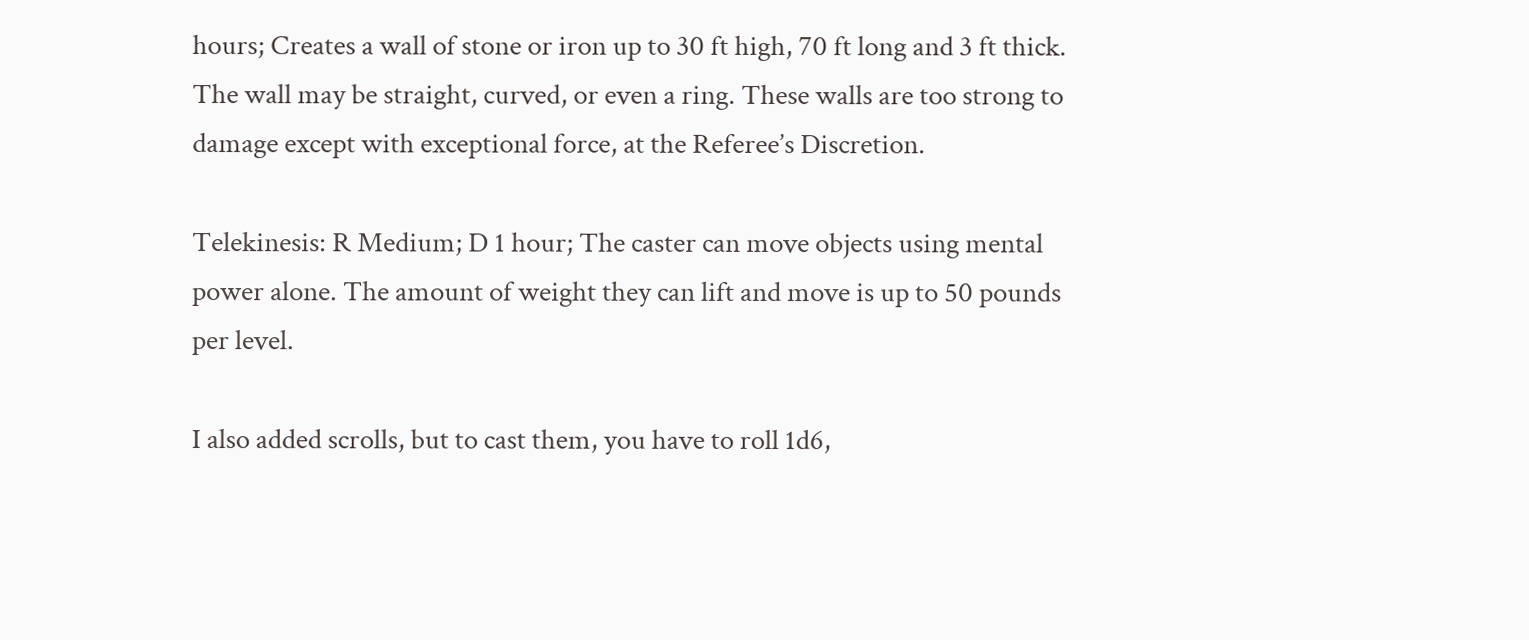hours; Creates a wall of stone or iron up to 30 ft high, 70 ft long and 3 ft thick. The wall may be straight, curved, or even a ring. These walls are too strong to damage except with exceptional force, at the Referee’s Discretion.

Telekinesis: R Medium; D 1 hour; The caster can move objects using mental power alone. The amount of weight they can lift and move is up to 50 pounds per level.

I also added scrolls, but to cast them, you have to roll 1d6,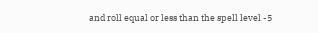and roll equal or less than the spell level -5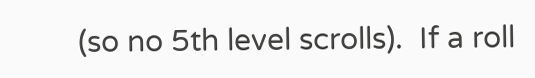(so no 5th level scrolls).  If a roll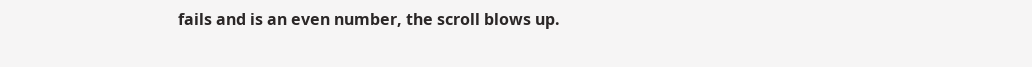fails and is an even number, the scroll blows up.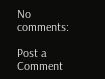No comments:

Post a Comment